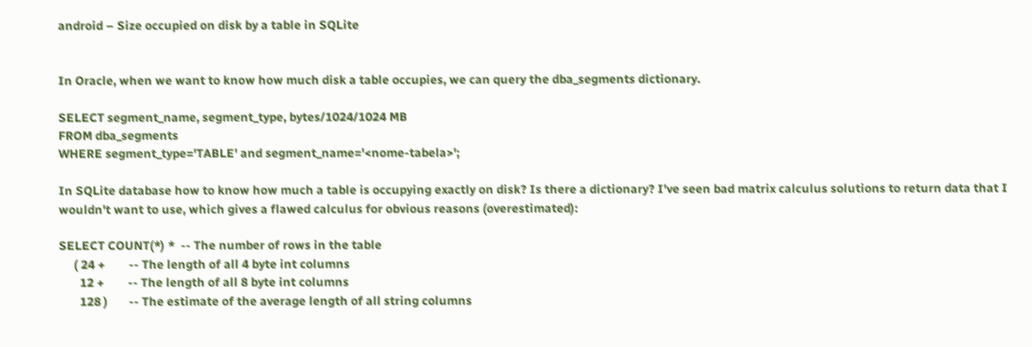android – Size occupied on disk by a table in SQLite


In Oracle, when we want to know how much disk a table occupies, we can query the dba_segments dictionary.

SELECT segment_name, segment_type, bytes/1024/1024 MB
FROM dba_segments
WHERE segment_type='TABLE' and segment_name='<nome-tabela>';

In SQLite database how to know how much a table is occupying exactly on disk? Is there a dictionary? I've seen bad matrix calculus solutions to return data that I wouldn't want to use, which gives a flawed calculus for obvious reasons (overestimated):

SELECT COUNT(*) *  -- The number of rows in the table
     ( 24 +        -- The length of all 4 byte int columns
       12 +        -- The length of all 8 byte int columns
       128 )       -- The estimate of the average length of all string columns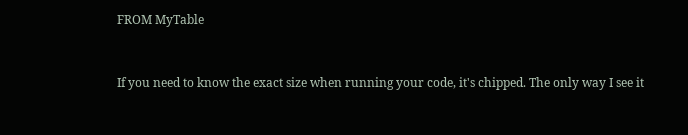FROM MyTable


If you need to know the exact size when running your code, it's chipped. The only way I see it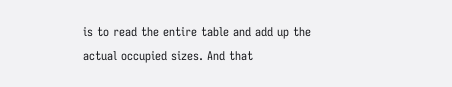is to read the entire table and add up the actual occupied sizes. And that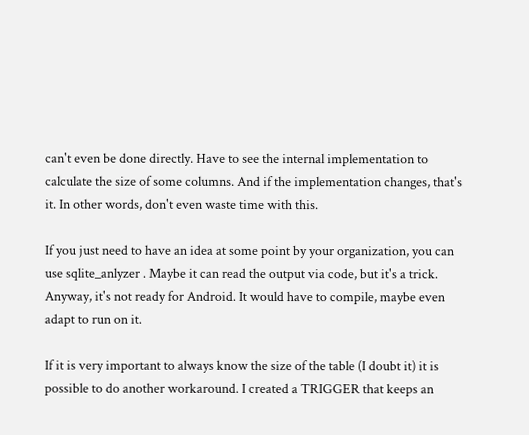can't even be done directly. Have to see the internal implementation to calculate the size of some columns. And if the implementation changes, that's it. In other words, don't even waste time with this.

If you just need to have an idea at some point by your organization, you can use sqlite_anlyzer . Maybe it can read the output via code, but it's a trick. Anyway, it's not ready for Android. It would have to compile, maybe even adapt to run on it.

If it is very important to always know the size of the table (I doubt it) it is possible to do another workaround. I created a TRIGGER that keeps an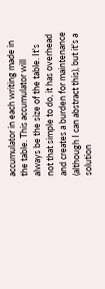accumulator in each writing made in the table. This accumulator will always be the size of the table. It's not that simple to do, it has overhead and creates a burden for maintenance (although I can abstract this), but it's a solution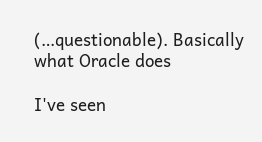(…questionable). Basically what Oracle does

I've seen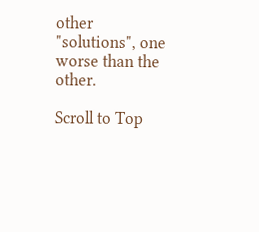other "solutions", one worse than the other.

Scroll to Top